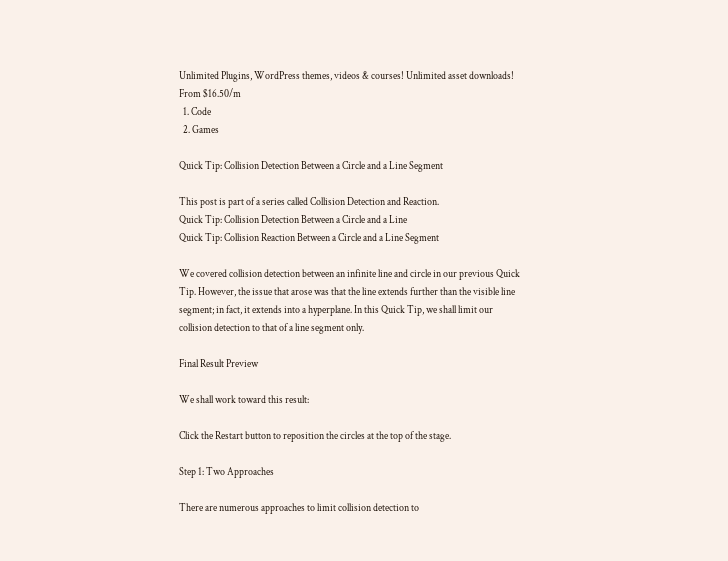Unlimited Plugins, WordPress themes, videos & courses! Unlimited asset downloads! From $16.50/m
  1. Code
  2. Games

Quick Tip: Collision Detection Between a Circle and a Line Segment

This post is part of a series called Collision Detection and Reaction.
Quick Tip: Collision Detection Between a Circle and a Line
Quick Tip: Collision Reaction Between a Circle and a Line Segment

We covered collision detection between an infinite line and circle in our previous Quick Tip. However, the issue that arose was that the line extends further than the visible line segment; in fact, it extends into a hyperplane. In this Quick Tip, we shall limit our collision detection to that of a line segment only.

Final Result Preview

We shall work toward this result:

Click the Restart button to reposition the circles at the top of the stage.

Step 1: Two Approaches

There are numerous approaches to limit collision detection to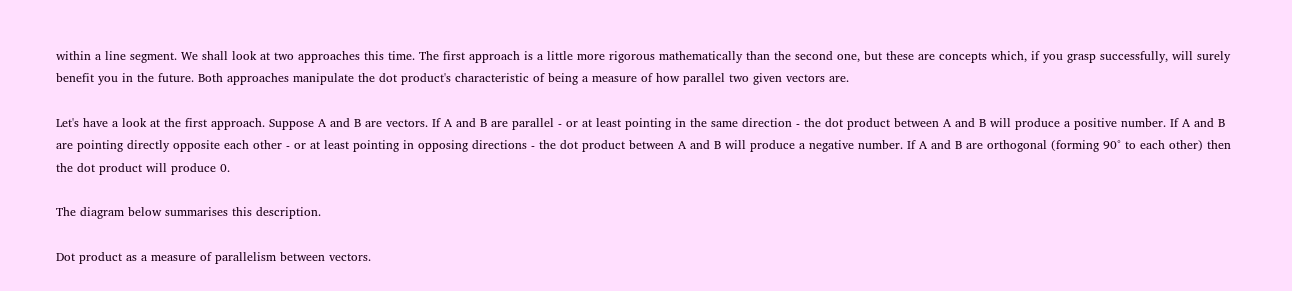within a line segment. We shall look at two approaches this time. The first approach is a little more rigorous mathematically than the second one, but these are concepts which, if you grasp successfully, will surely benefit you in the future. Both approaches manipulate the dot product's characteristic of being a measure of how parallel two given vectors are.

Let's have a look at the first approach. Suppose A and B are vectors. If A and B are parallel - or at least pointing in the same direction - the dot product between A and B will produce a positive number. If A and B are pointing directly opposite each other - or at least pointing in opposing directions - the dot product between A and B will produce a negative number. If A and B are orthogonal (forming 90° to each other) then the dot product will produce 0.

The diagram below summarises this description.

Dot product as a measure of parallelism between vectors.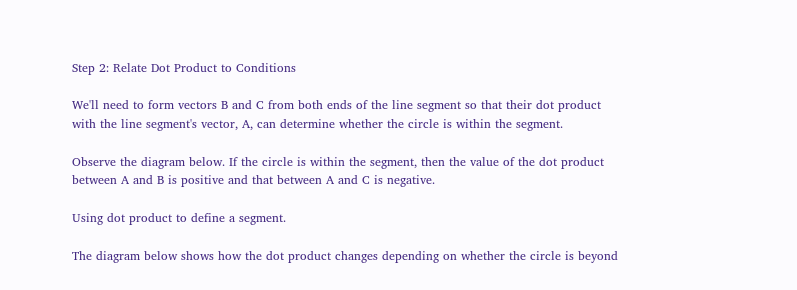Step 2: Relate Dot Product to Conditions

We'll need to form vectors B and C from both ends of the line segment so that their dot product with the line segment's vector, A, can determine whether the circle is within the segment.

Observe the diagram below. If the circle is within the segment, then the value of the dot product between A and B is positive and that between A and C is negative.

Using dot product to define a segment.

The diagram below shows how the dot product changes depending on whether the circle is beyond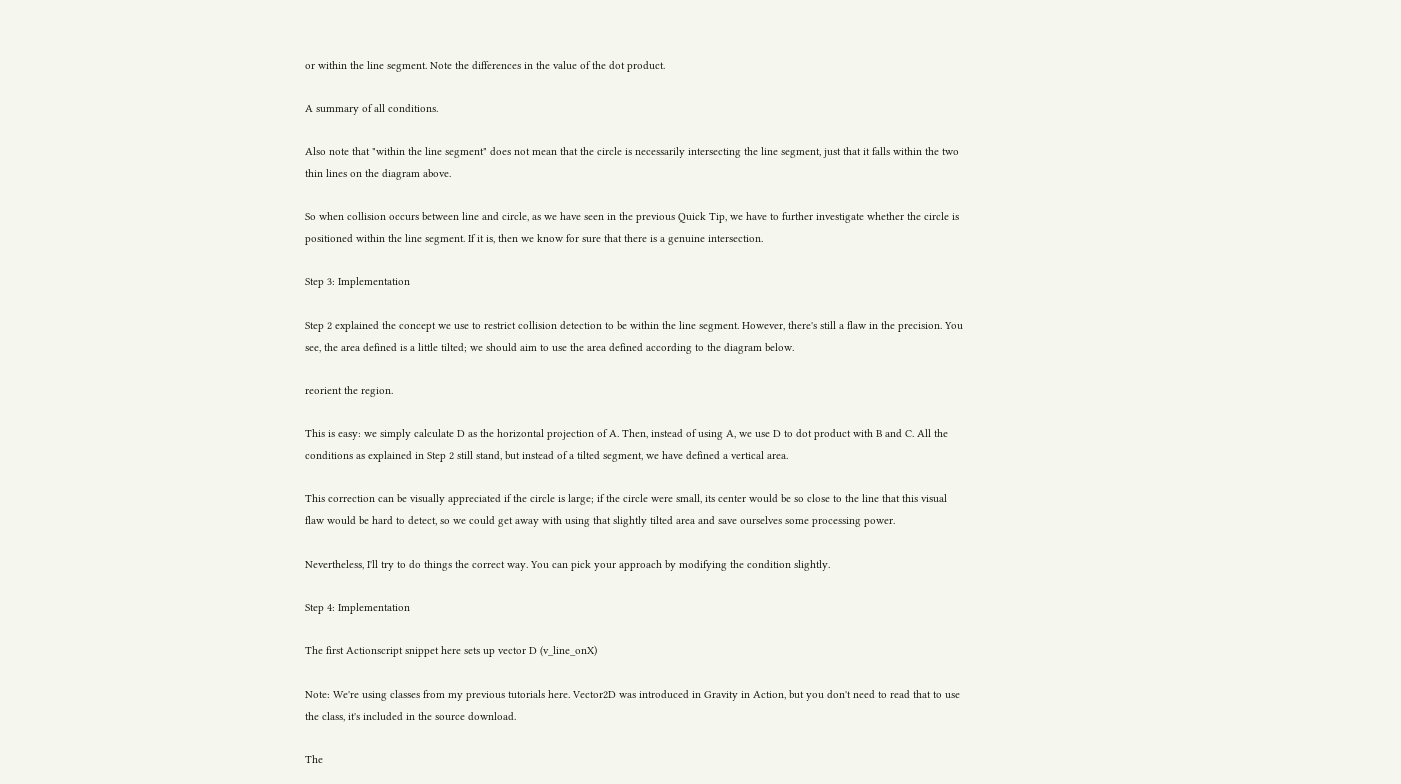or within the line segment. Note the differences in the value of the dot product.

A summary of all conditions.

Also note that "within the line segment" does not mean that the circle is necessarily intersecting the line segment, just that it falls within the two thin lines on the diagram above.

So when collision occurs between line and circle, as we have seen in the previous Quick Tip, we have to further investigate whether the circle is positioned within the line segment. If it is, then we know for sure that there is a genuine intersection.

Step 3: Implementation

Step 2 explained the concept we use to restrict collision detection to be within the line segment. However, there's still a flaw in the precision. You see, the area defined is a little tilted; we should aim to use the area defined according to the diagram below.

reorient the region.

This is easy: we simply calculate D as the horizontal projection of A. Then, instead of using A, we use D to dot product with B and C. All the conditions as explained in Step 2 still stand, but instead of a tilted segment, we have defined a vertical area.

This correction can be visually appreciated if the circle is large; if the circle were small, its center would be so close to the line that this visual flaw would be hard to detect, so we could get away with using that slightly tilted area and save ourselves some processing power.

Nevertheless, I'll try to do things the correct way. You can pick your approach by modifying the condition slightly.

Step 4: Implementation

The first Actionscript snippet here sets up vector D (v_line_onX)

Note: We're using classes from my previous tutorials here. Vector2D was introduced in Gravity in Action, but you don't need to read that to use the class, it's included in the source download.

The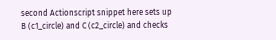second Actionscript snippet here sets up B (c1_circle) and C (c2_circle) and checks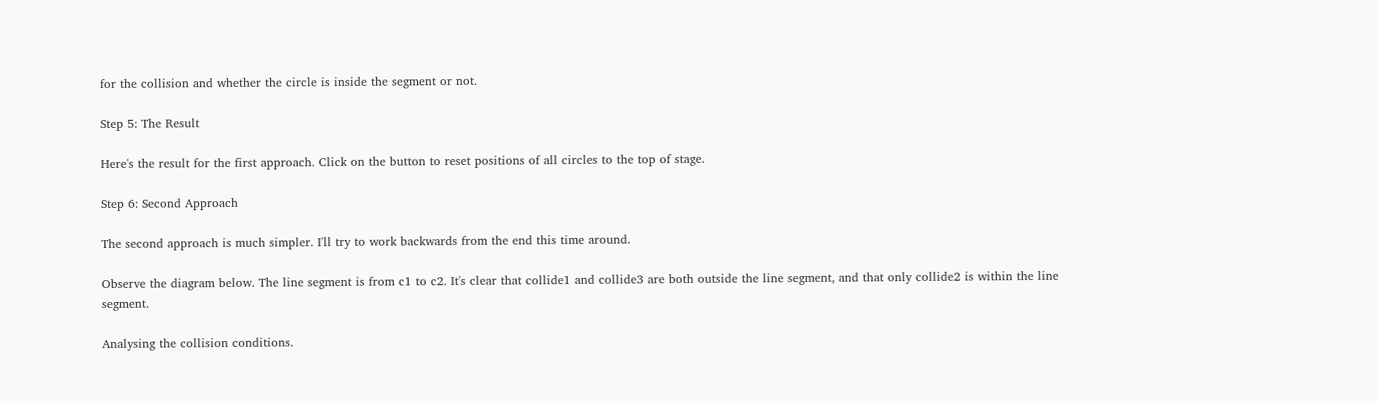for the collision and whether the circle is inside the segment or not.

Step 5: The Result

Here's the result for the first approach. Click on the button to reset positions of all circles to the top of stage.

Step 6: Second Approach

The second approach is much simpler. I'll try to work backwards from the end this time around.

Observe the diagram below. The line segment is from c1 to c2. It's clear that collide1 and collide3 are both outside the line segment, and that only collide2 is within the line segment.

Analysing the collision conditions.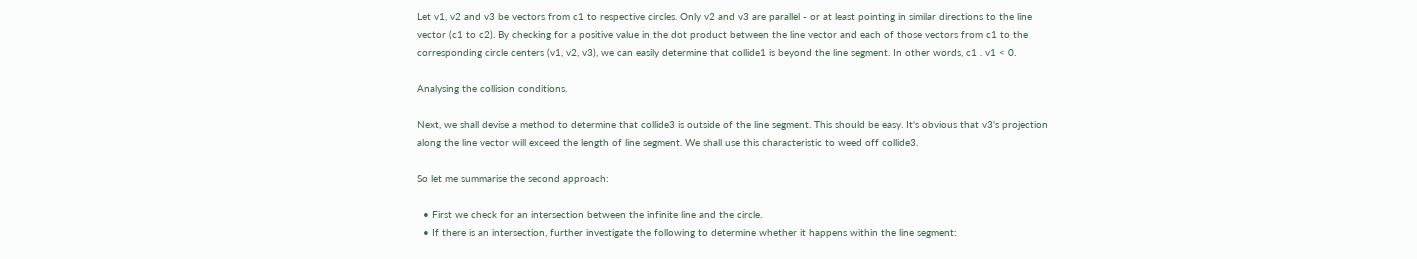Let v1, v2 and v3 be vectors from c1 to respective circles. Only v2 and v3 are parallel - or at least pointing in similar directions to the line vector (c1 to c2). By checking for a positive value in the dot product between the line vector and each of those vectors from c1 to the corresponding circle centers (v1, v2, v3), we can easily determine that collide1 is beyond the line segment. In other words, c1 . v1 < 0.

Analysing the collision conditions.

Next, we shall devise a method to determine that collide3 is outside of the line segment. This should be easy. It's obvious that v3's projection along the line vector will exceed the length of line segment. We shall use this characteristic to weed off collide3.

So let me summarise the second approach:

  • First we check for an intersection between the infinite line and the circle.
  • If there is an intersection, further investigate the following to determine whether it happens within the line segment: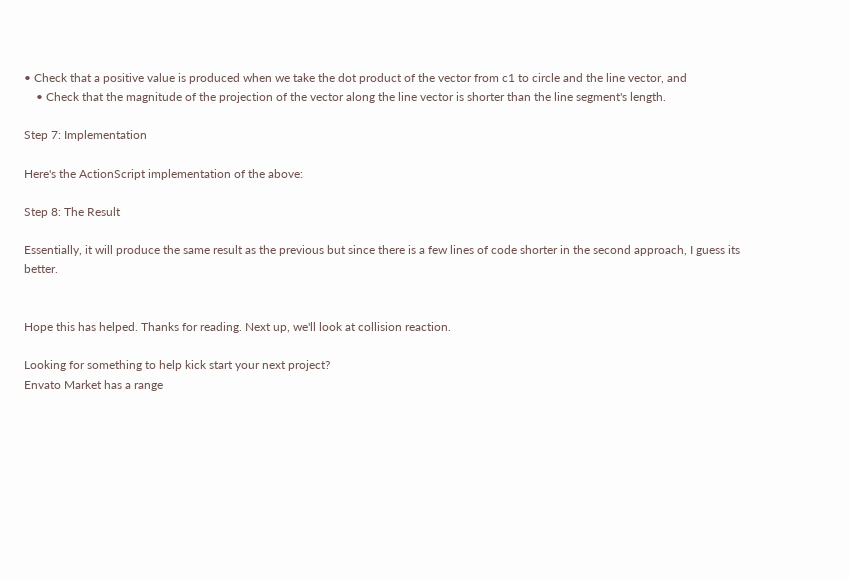• Check that a positive value is produced when we take the dot product of the vector from c1 to circle and the line vector, and
    • Check that the magnitude of the projection of the vector along the line vector is shorter than the line segment's length.

Step 7: Implementation

Here's the ActionScript implementation of the above:

Step 8: The Result

Essentially, it will produce the same result as the previous but since there is a few lines of code shorter in the second approach, I guess its better.


Hope this has helped. Thanks for reading. Next up, we'll look at collision reaction.

Looking for something to help kick start your next project?
Envato Market has a range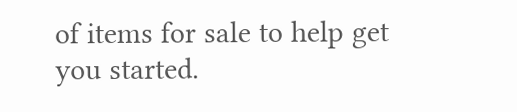of items for sale to help get you started.